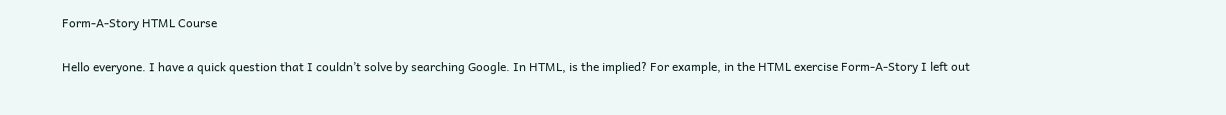Form-A-Story HTML Course

Hello everyone. I have a quick question that I couldn’t solve by searching Google. In HTML, is the implied? For example, in the HTML exercise Form-A-Story I left out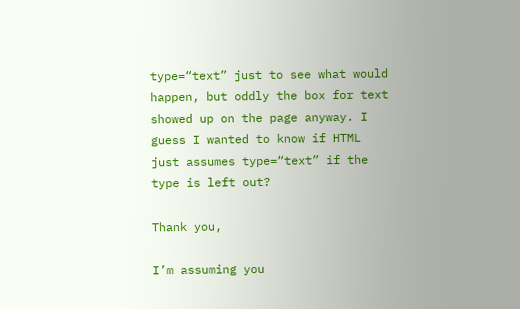type=“text” just to see what would happen, but oddly the box for text showed up on the page anyway. I guess I wanted to know if HTML just assumes type=“text” if the type is left out?

Thank you,

I’m assuming you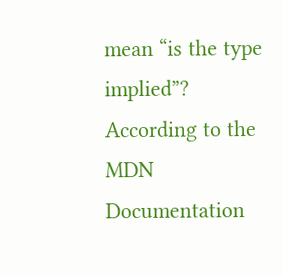mean “is the type implied”? According to the MDN Documentation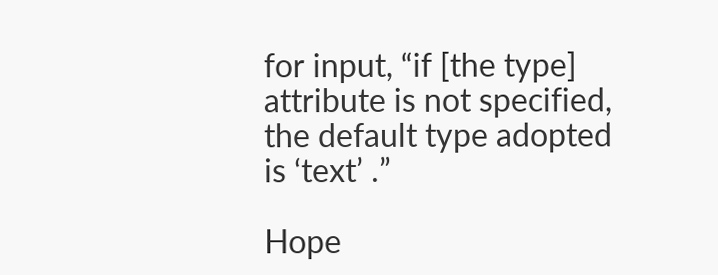for input, “if [the type] attribute is not specified, the default type adopted is ‘text’ .”

Hope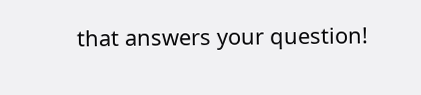that answers your question!